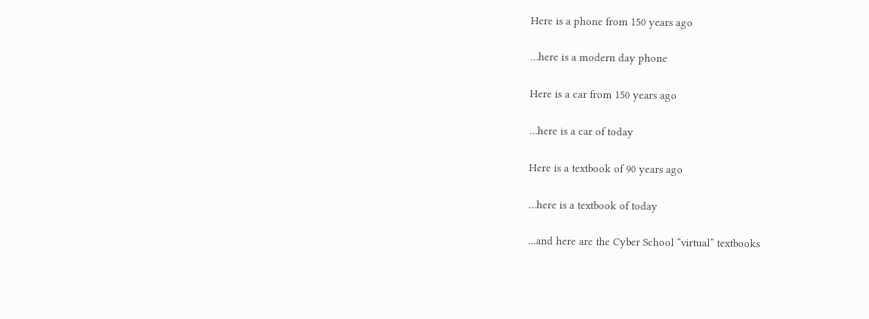Here is a phone from 150 years ago

…here is a modern day phone

Here is a car from 150 years ago

…here is a car of today

Here is a textbook of 90 years ago

…here is a textbook of today

…and here are the Cyber School “virtual” textbooks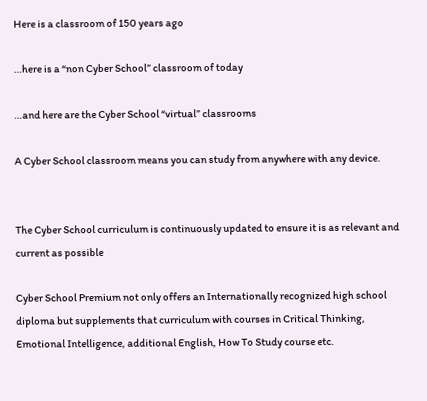Here is a classroom of 150 years ago

…here is a “non Cyber School” classroom of today

…and here are the Cyber School “virtual” classrooms

A Cyber School classroom means you can study from anywhere with any device.


The Cyber School curriculum is continuously updated to ensure it is as relevant and current as possible

Cyber School Premium not only offers an Internationally recognized high school diploma but supplements that curriculum with courses in Critical Thinking, Emotional Intelligence, additional English, How To Study course etc.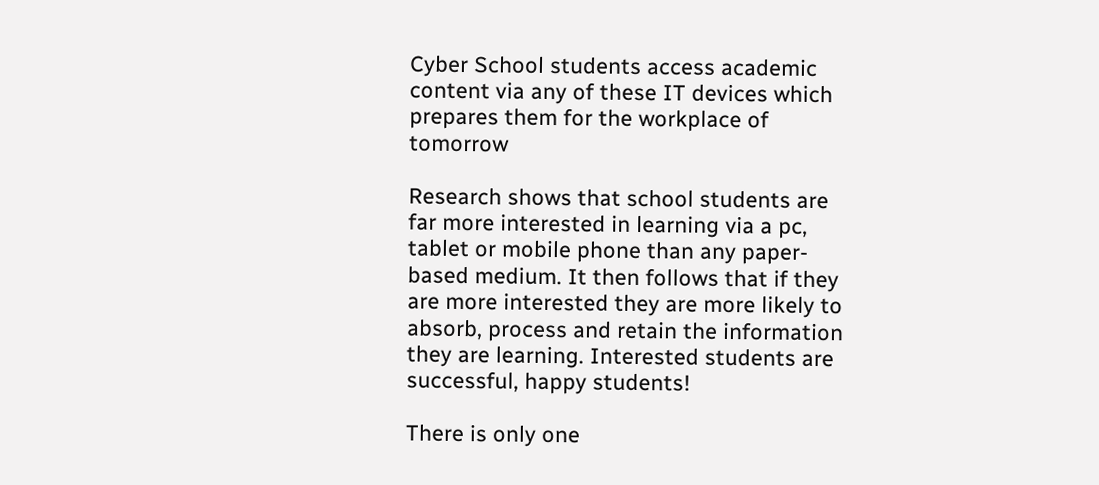Cyber School students access academic content via any of these IT devices which prepares them for the workplace of tomorrow

Research shows that school students are far more interested in learning via a pc, tablet or mobile phone than any paper-based medium. It then follows that if they are more interested they are more likely to absorb, process and retain the information they are learning. Interested students are successful, happy students!

There is only one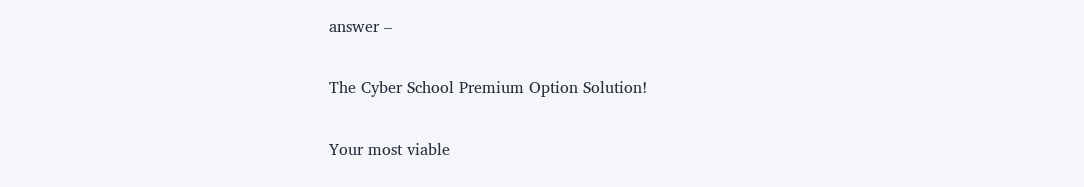answer –

The Cyber School Premium Option Solution!

Your most viable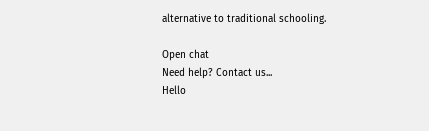alternative to traditional schooling.

Open chat
Need help? Contact us...
Hello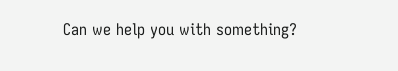Can we help you with something?